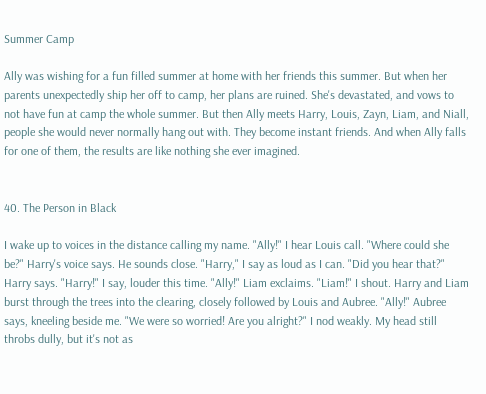Summer Camp

Ally was wishing for a fun filled summer at home with her friends this summer. But when her parents unexpectedly ship her off to camp, her plans are ruined. She's devastated, and vows to not have fun at camp the whole summer. But then Ally meets Harry, Louis, Zayn, Liam, and Niall, people she would never normally hang out with. They become instant friends. And when Ally falls for one of them, the results are like nothing she ever imagined.


40. The Person in Black

I wake up to voices in the distance calling my name. "Ally!" I hear Louis call. "Where could she be?" Harry's voice says. He sounds close. "Harry," I say as loud as I can. "Did you hear that?" Harry says. "Harry!" I say, louder this time. "Ally!" Liam exclaims. "Liam!" I shout. Harry and Liam burst through the trees into the clearing, closely followed by Louis and Aubree. "Ally!" Aubree says, kneeling beside me. "We were so worried! Are you alright?" I nod weakly. My head still throbs dully, but it's not as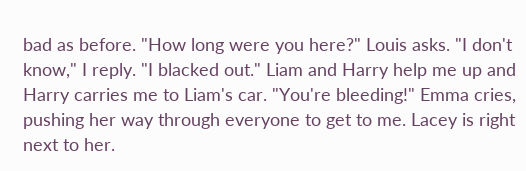bad as before. "How long were you here?" Louis asks. "I don't know," I reply. "I blacked out." Liam and Harry help me up and Harry carries me to Liam's car. "You're bleeding!" Emma cries, pushing her way through everyone to get to me. Lacey is right next to her.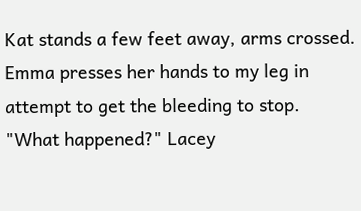Kat stands a few feet away, arms crossed. Emma presses her hands to my leg in attempt to get the bleeding to stop. "What happened?" Lacey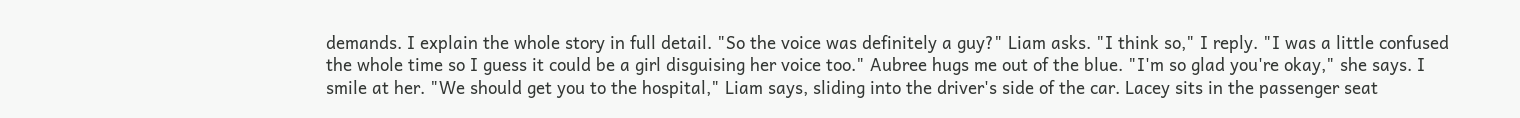demands. I explain the whole story in full detail. "So the voice was definitely a guy?" Liam asks. "I think so," I reply. "I was a little confused the whole time so I guess it could be a girl disguising her voice too." Aubree hugs me out of the blue. "I'm so glad you're okay," she says. I smile at her. "We should get you to the hospital," Liam says, sliding into the driver's side of the car. Lacey sits in the passenger seat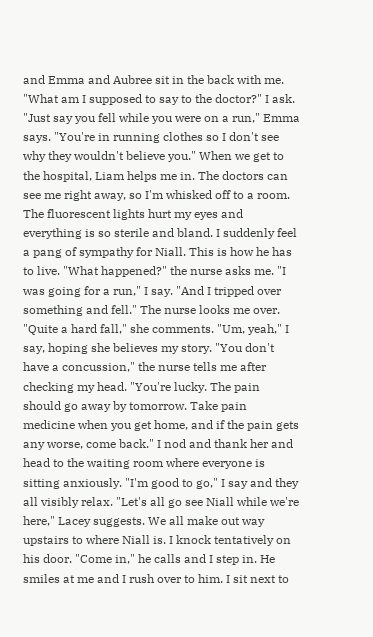and Emma and Aubree sit in the back with me. "What am I supposed to say to the doctor?" I ask. "Just say you fell while you were on a run," Emma says. "You're in running clothes so I don't see why they wouldn't believe you." When we get to the hospital, Liam helps me in. The doctors can see me right away, so I'm whisked off to a room. The fluorescent lights hurt my eyes and everything is so sterile and bland. I suddenly feel a pang of sympathy for Niall. This is how he has to live. "What happened?" the nurse asks me. "I was going for a run," I say. "And I tripped over something and fell." The nurse looks me over. "Quite a hard fall," she comments. "Um, yeah," I say, hoping she believes my story. "You don't have a concussion," the nurse tells me after checking my head. "You're lucky. The pain should go away by tomorrow. Take pain medicine when you get home, and if the pain gets any worse, come back." I nod and thank her and head to the waiting room where everyone is sitting anxiously. "I'm good to go," I say and they all visibly relax. "Let's all go see Niall while we're here," Lacey suggests. We all make out way upstairs to where Niall is. I knock tentatively on his door. "Come in," he calls and I step in. He smiles at me and I rush over to him. I sit next to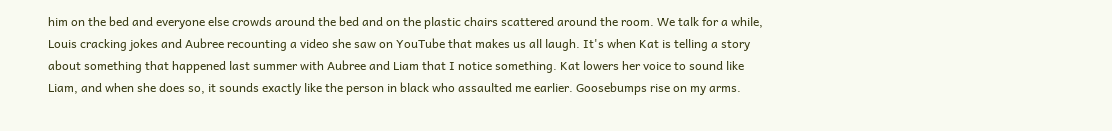him on the bed and everyone else crowds around the bed and on the plastic chairs scattered around the room. We talk for a while, Louis cracking jokes and Aubree recounting a video she saw on YouTube that makes us all laugh. It's when Kat is telling a story about something that happened last summer with Aubree and Liam that I notice something. Kat lowers her voice to sound like Liam, and when she does so, it sounds exactly like the person in black who assaulted me earlier. Goosebumps rise on my arms.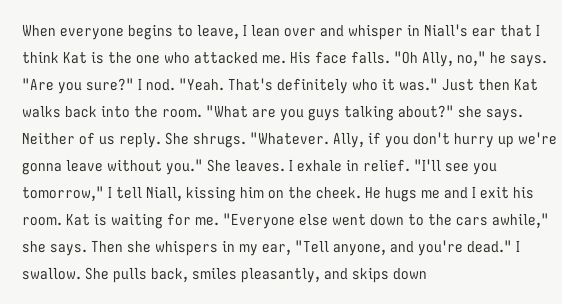When everyone begins to leave, I lean over and whisper in Niall's ear that I think Kat is the one who attacked me. His face falls. "Oh Ally, no," he says. "Are you sure?" I nod. "Yeah. That's definitely who it was." Just then Kat walks back into the room. "What are you guys talking about?" she says. Neither of us reply. She shrugs. "Whatever. Ally, if you don't hurry up we're gonna leave without you." She leaves. I exhale in relief. "I'll see you tomorrow," I tell Niall, kissing him on the cheek. He hugs me and I exit his room. Kat is waiting for me. "Everyone else went down to the cars awhile," she says. Then she whispers in my ear, "Tell anyone, and you're dead." I swallow. She pulls back, smiles pleasantly, and skips down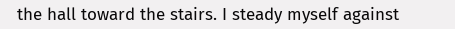the hall toward the stairs. I steady myself against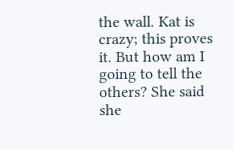the wall. Kat is crazy; this proves it. But how am I going to tell the others? She said she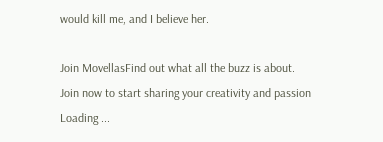would kill me, and I believe her.

Join MovellasFind out what all the buzz is about. Join now to start sharing your creativity and passion
Loading ...